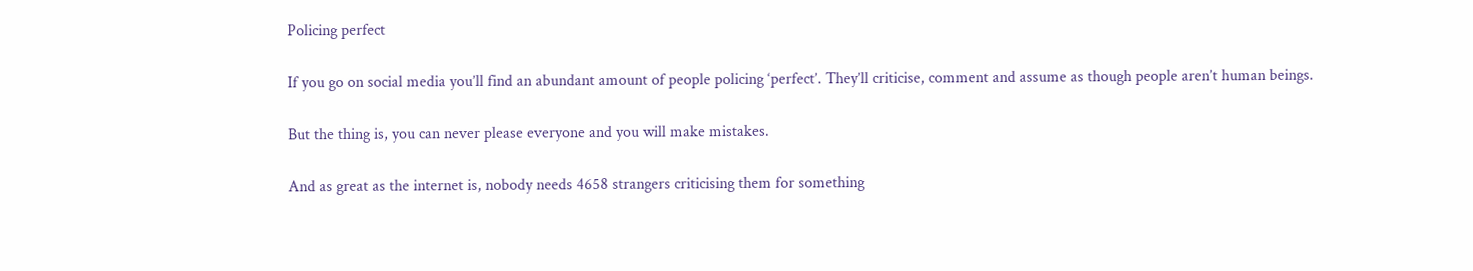Policing perfect

If you go on social media you’ll find an abundant amount of people policing ‘perfect’. They’ll criticise, comment and assume as though people aren’t human beings.

But the thing is, you can never please everyone and you will make mistakes.

And as great as the internet is, nobody needs 4658 strangers criticising them for something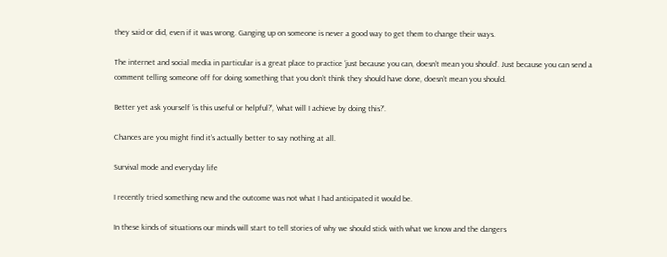they said or did, even if it was wrong. Ganging up on someone is never a good way to get them to change their ways.

The internet and social media in particular is a great place to practice ‘just because you can, doesn’t mean you should’. Just because you can send a comment telling someone off for doing something that you don’t think they should have done, doesn’t mean you should.

Better yet ask yourself ‘is this useful or helpful?’, ‘what will I achieve by doing this?’.

Chances are you might find it’s actually better to say nothing at all.

Survival mode and everyday life

I recently tried something new and the outcome was not what I had anticipated it would be.

In these kinds of situations our minds will start to tell stories of why we should stick with what we know and the dangers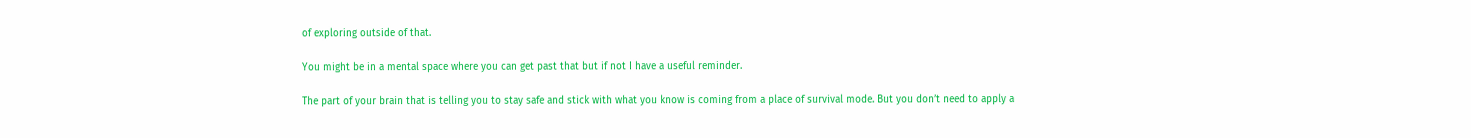of exploring outside of that.

You might be in a mental space where you can get past that but if not I have a useful reminder.

The part of your brain that is telling you to stay safe and stick with what you know is coming from a place of survival mode. But you don’t need to apply a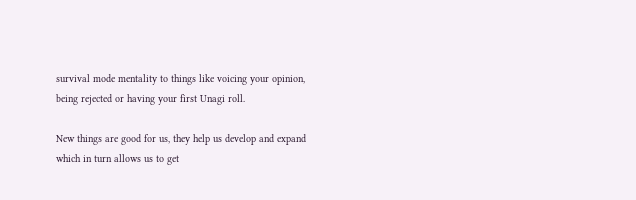survival mode mentality to things like voicing your opinion, being rejected or having your first Unagi roll.

New things are good for us, they help us develop and expand which in turn allows us to get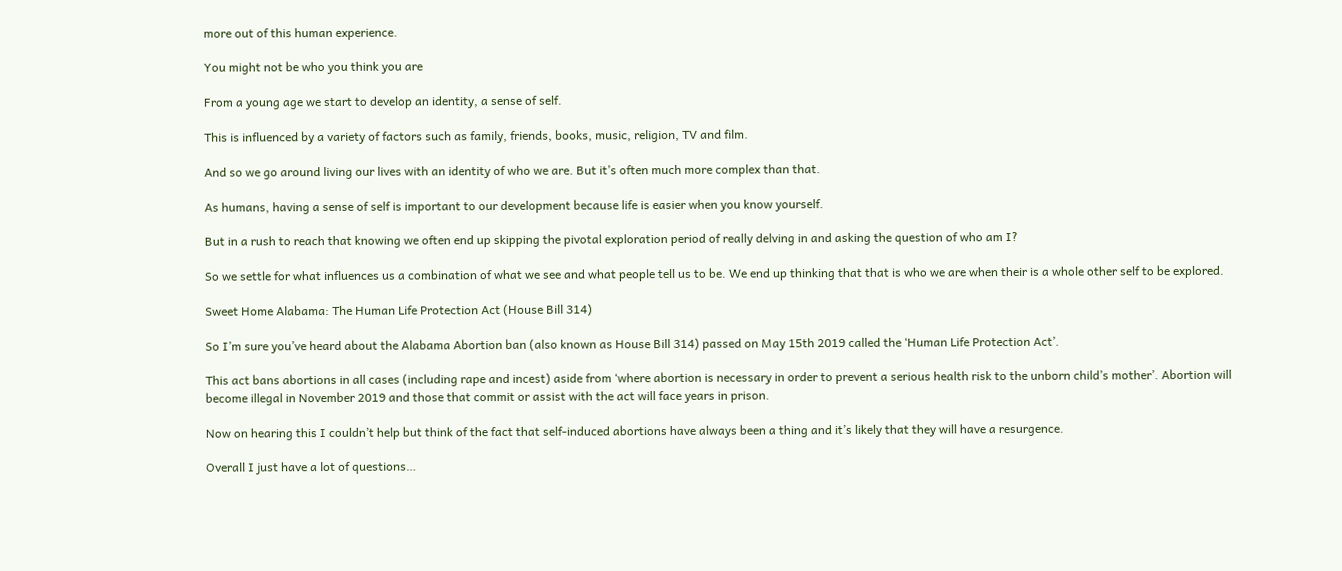more out of this human experience.

You might not be who you think you are

From a young age we start to develop an identity, a sense of self.

This is influenced by a variety of factors such as family, friends, books, music, religion, TV and film.

And so we go around living our lives with an identity of who we are. But it’s often much more complex than that.

As humans, having a sense of self is important to our development because life is easier when you know yourself.

But in a rush to reach that knowing we often end up skipping the pivotal exploration period of really delving in and asking the question of who am I?

So we settle for what influences us a combination of what we see and what people tell us to be. We end up thinking that that is who we are when their is a whole other self to be explored.

Sweet Home Alabama: The Human Life Protection Act (House Bill 314)

So I’m sure you’ve heard about the Alabama Abortion ban (also known as House Bill 314) passed on May 15th 2019 called the ‘Human Life Protection Act’.

This act bans abortions in all cases (including rape and incest) aside from ‘where abortion is necessary in order to prevent a serious health risk to the unborn child’s mother’. Abortion will become illegal in November 2019 and those that commit or assist with the act will face years in prison.

Now on hearing this I couldn’t help but think of the fact that self-induced abortions have always been a thing and it’s likely that they will have a resurgence.

Overall I just have a lot of questions…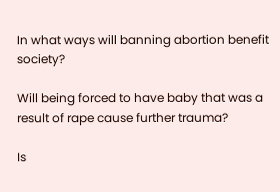In what ways will banning abortion benefit society?

Will being forced to have baby that was a result of rape cause further trauma?

Is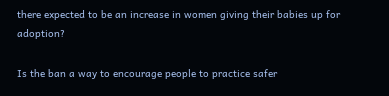there expected to be an increase in women giving their babies up for adoption?

Is the ban a way to encourage people to practice safer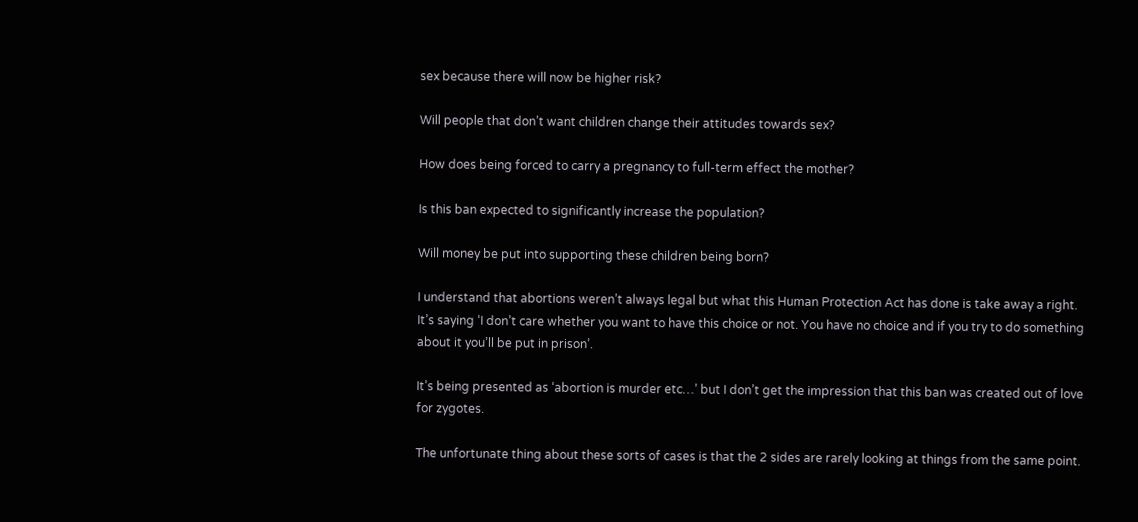sex because there will now be higher risk?

Will people that don’t want children change their attitudes towards sex?

How does being forced to carry a pregnancy to full-term effect the mother?

Is this ban expected to significantly increase the population?

Will money be put into supporting these children being born?

I understand that abortions weren’t always legal but what this Human Protection Act has done is take away a right. It’s saying ‘I don’t care whether you want to have this choice or not. You have no choice and if you try to do something about it you’ll be put in prison’.

It’s being presented as ‘abortion is murder etc…’ but I don’t get the impression that this ban was created out of love for zygotes.

The unfortunate thing about these sorts of cases is that the 2 sides are rarely looking at things from the same point.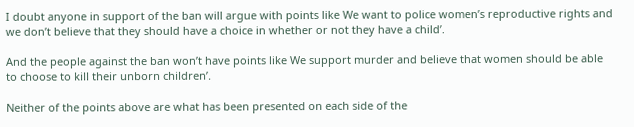I doubt anyone in support of the ban will argue with points like We want to police women’s reproductive rights and we don’t believe that they should have a choice in whether or not they have a child’.

And the people against the ban won’t have points like We support murder and believe that women should be able to choose to kill their unborn children’.

Neither of the points above are what has been presented on each side of the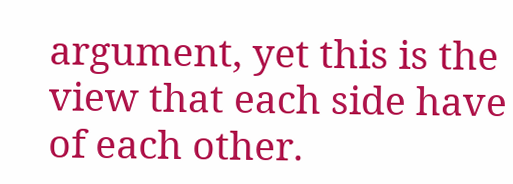argument, yet this is the view that each side have of each other.